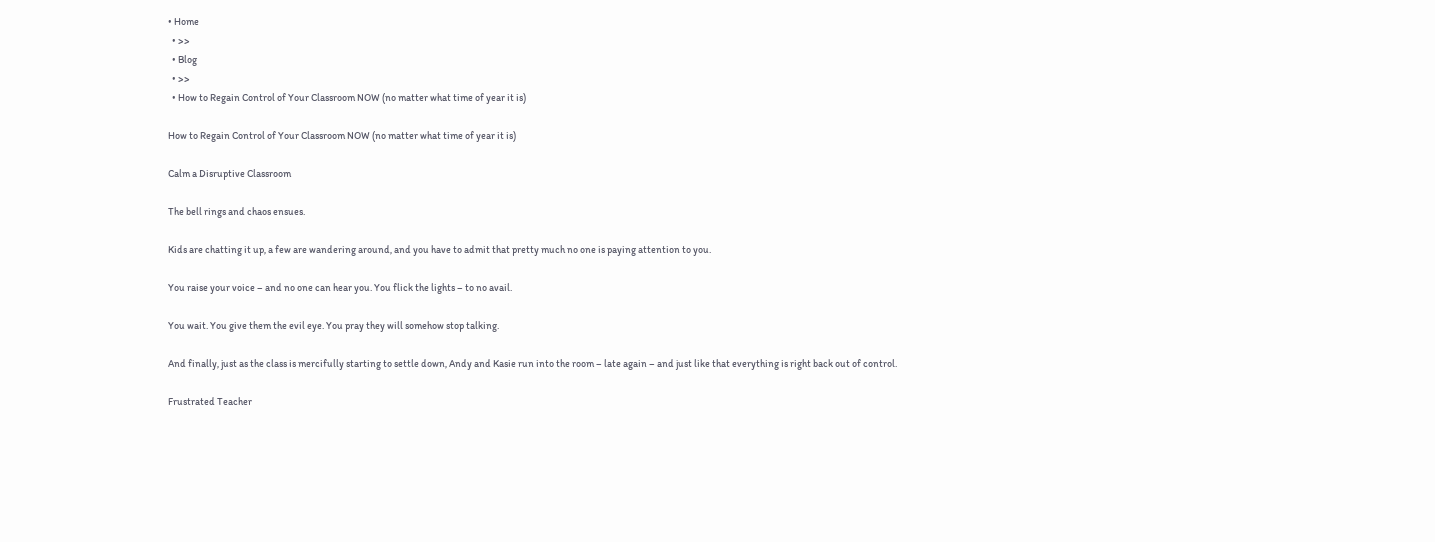• Home
  • >>
  • Blog
  • >>
  • How to Regain Control of Your Classroom NOW (no matter what time of year it is)

How to Regain Control of Your Classroom NOW (no matter what time of year it is)

Calm a Disruptive Classroom

The bell rings and chaos ensues.

Kids are chatting it up, a few are wandering around, and you have to admit that pretty much no one is paying attention to you.

You raise your voice – and no one can hear you. You flick the lights – to no avail.

You wait. You give them the evil eye. You pray they will somehow stop talking.

And finally, just as the class is mercifully starting to settle down, Andy and Kasie run into the room – late again – and just like that everything is right back out of control.

Frustrated Teacher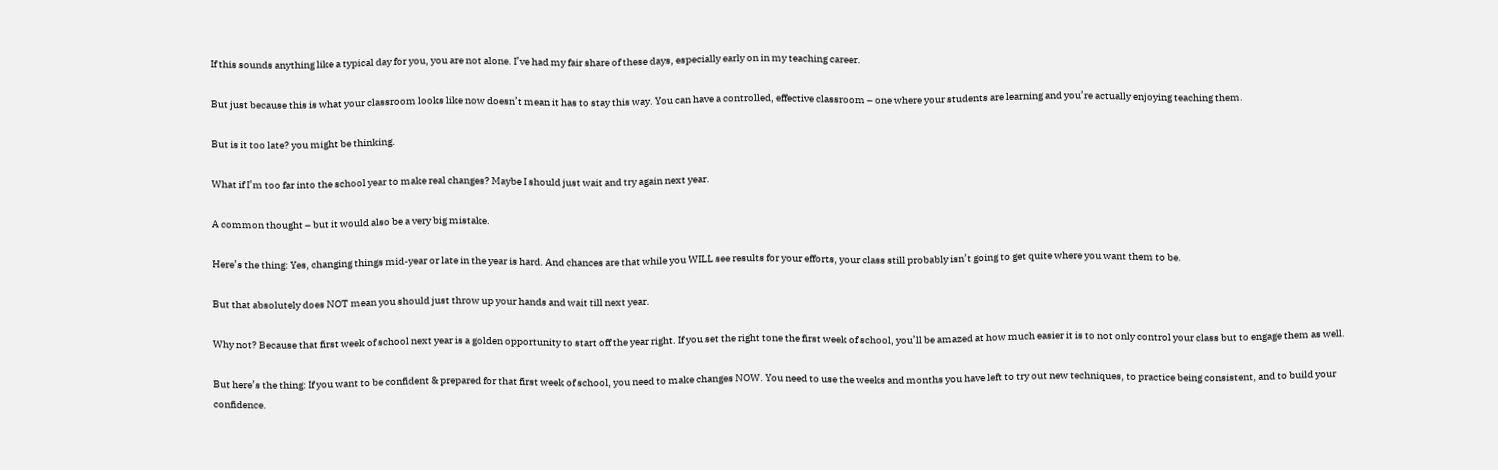If this sounds anything like a typical day for you, you are not alone. I’ve had my fair share of these days, especially early on in my teaching career.

But just because this is what your classroom looks like now doesn’t mean it has to stay this way. You can have a controlled, effective classroom – one where your students are learning and you’re actually enjoying teaching them.

But is it too late? you might be thinking.

What if I’m too far into the school year to make real changes? Maybe I should just wait and try again next year.

A common thought – but it would also be a very big mistake.

Here’s the thing: Yes, changing things mid-year or late in the year is hard. And chances are that while you WILL see results for your efforts, your class still probably isn’t going to get quite where you want them to be.

But that absolutely does NOT mean you should just throw up your hands and wait till next year.

Why not? Because that first week of school next year is a golden opportunity to start off the year right. If you set the right tone the first week of school, you’ll be amazed at how much easier it is to not only control your class but to engage them as well.

But here’s the thing: If you want to be confident & prepared for that first week of school, you need to make changes NOW. You need to use the weeks and months you have left to try out new techniques, to practice being consistent, and to build your confidence.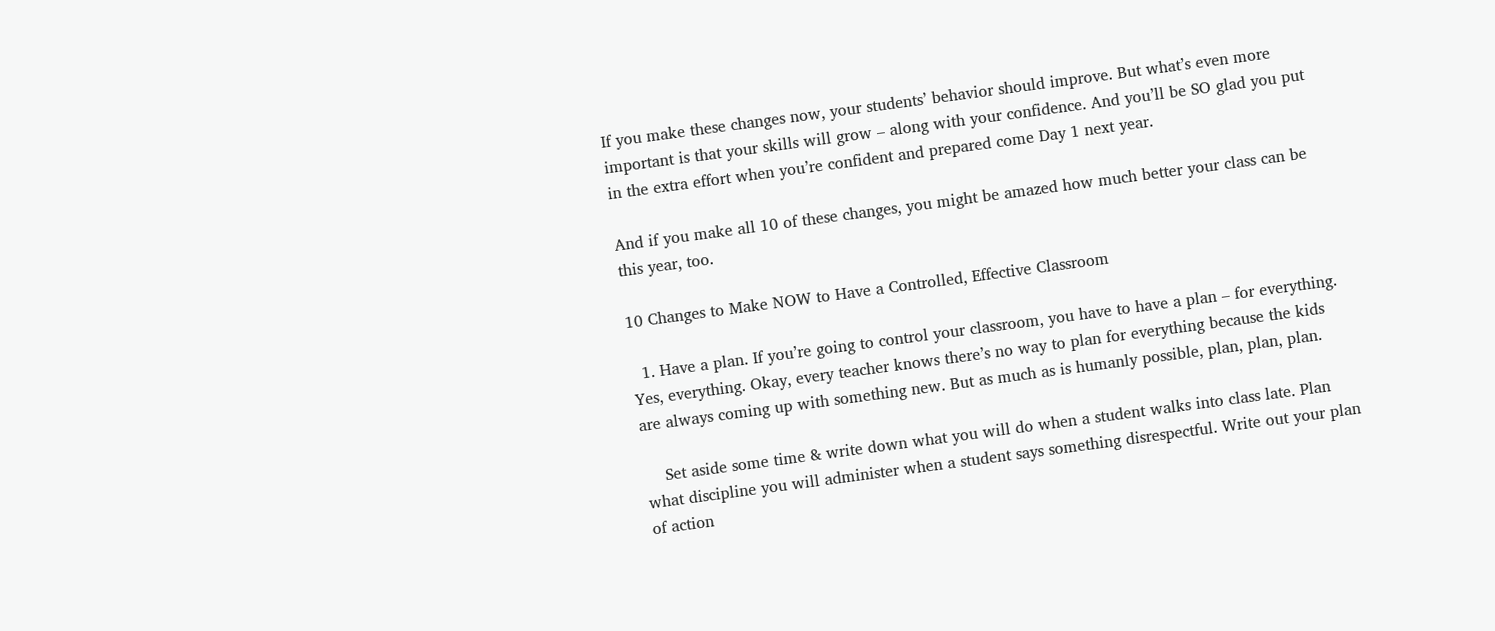If you make these changes now, your students’ behavior should improve. But what’s even more important is that your skills will grow – along with your confidence. And you’ll be SO glad you put in the extra effort when you’re confident and prepared come Day 1 next year.

And if you make all 10 of these changes, you might be amazed how much better your class can be this year, too.

10 Changes to Make NOW to Have a Controlled, Effective Classroom

  1. Have a plan. If you’re going to control your classroom, you have to have a plan – for everything. Yes, everything. Okay, every teacher knows there’s no way to plan for everything because the kids are always coming up with something new. But as much as is humanly possible, plan, plan, plan.

    Set aside some time & write down what you will do when a student walks into class late. Plan what discipline you will administer when a student says something disrespectful. Write out your plan of action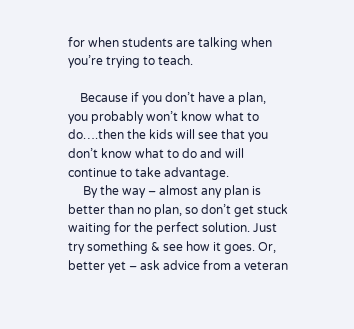for when students are talking when you’re trying to teach.

    Because if you don’t have a plan, you probably won’t know what to do….then the kids will see that you don’t know what to do and will continue to take advantage.
     By the way – almost any plan is better than no plan, so don’t get stuck waiting for the perfect solution. Just try something & see how it goes. Or, better yet – ask advice from a veteran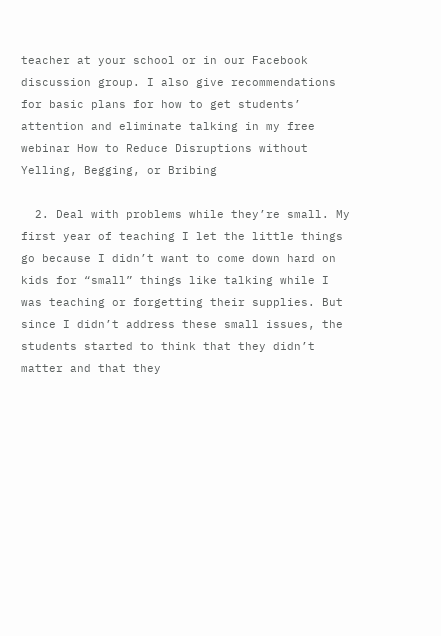teacher at your school or in our Facebook discussion group. I also give recommendations for basic plans for how to get students’ attention and eliminate talking in my free webinar How to Reduce Disruptions without Yelling, Begging, or Bribing

  2. Deal with problems while they’re small. My first year of teaching I let the little things go because I didn’t want to come down hard on kids for “small” things like talking while I was teaching or forgetting their supplies. But since I didn’t address these small issues, the students started to think that they didn’t matter and that they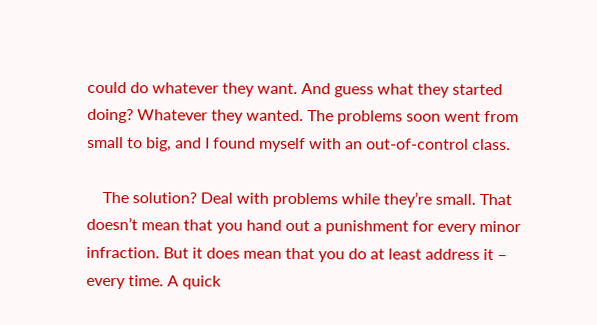could do whatever they want. And guess what they started doing? Whatever they wanted. The problems soon went from small to big, and I found myself with an out-of-control class.

    The solution? Deal with problems while they’re small. That doesn’t mean that you hand out a punishment for every minor infraction. But it does mean that you do at least address it – every time. A quick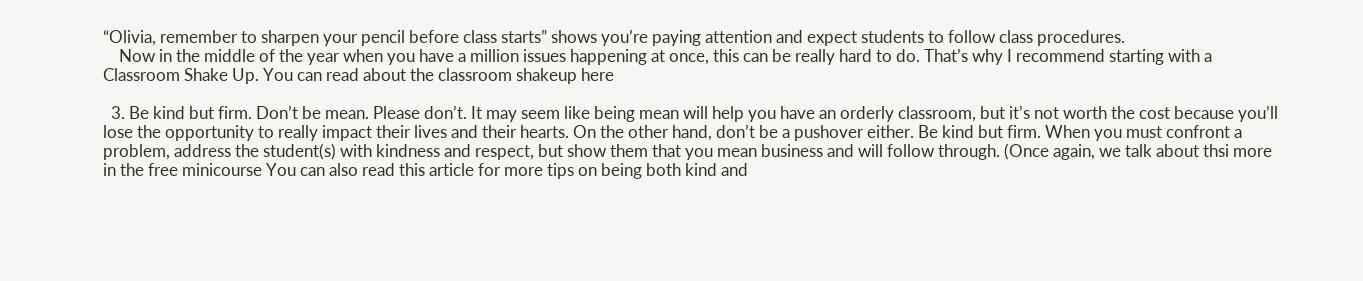“Olivia, remember to sharpen your pencil before class starts” shows you’re paying attention and expect students to follow class procedures.
    Now in the middle of the year when you have a million issues happening at once, this can be really hard to do. That’s why I recommend starting with a Classroom Shake Up. You can read about the classroom shakeup here

  3. Be kind but firm. Don’t be mean. Please don’t. It may seem like being mean will help you have an orderly classroom, but it’s not worth the cost because you’ll lose the opportunity to really impact their lives and their hearts. On the other hand, don’t be a pushover either. Be kind but firm. When you must confront a problem, address the student(s) with kindness and respect, but show them that you mean business and will follow through. (Once again, we talk about thsi more in the free minicourse You can also read this article for more tips on being both kind and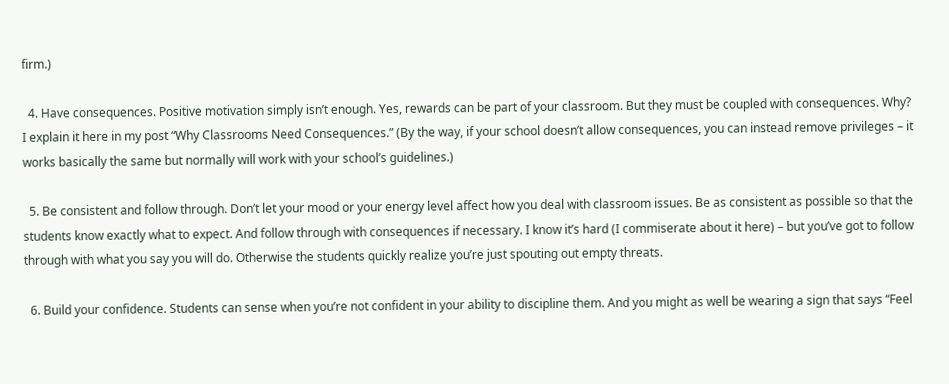firm.)

  4. Have consequences. Positive motivation simply isn’t enough. Yes, rewards can be part of your classroom. But they must be coupled with consequences. Why? I explain it here in my post “Why Classrooms Need Consequences.” (By the way, if your school doesn’t allow consequences, you can instead remove privileges – it works basically the same but normally will work with your school’s guidelines.)

  5. Be consistent and follow through. Don’t let your mood or your energy level affect how you deal with classroom issues. Be as consistent as possible so that the students know exactly what to expect. And follow through with consequences if necessary. I know it’s hard (I commiserate about it here) – but you’ve got to follow through with what you say you will do. Otherwise the students quickly realize you’re just spouting out empty threats.

  6. Build your confidence. Students can sense when you’re not confident in your ability to discipline them. And you might as well be wearing a sign that says “Feel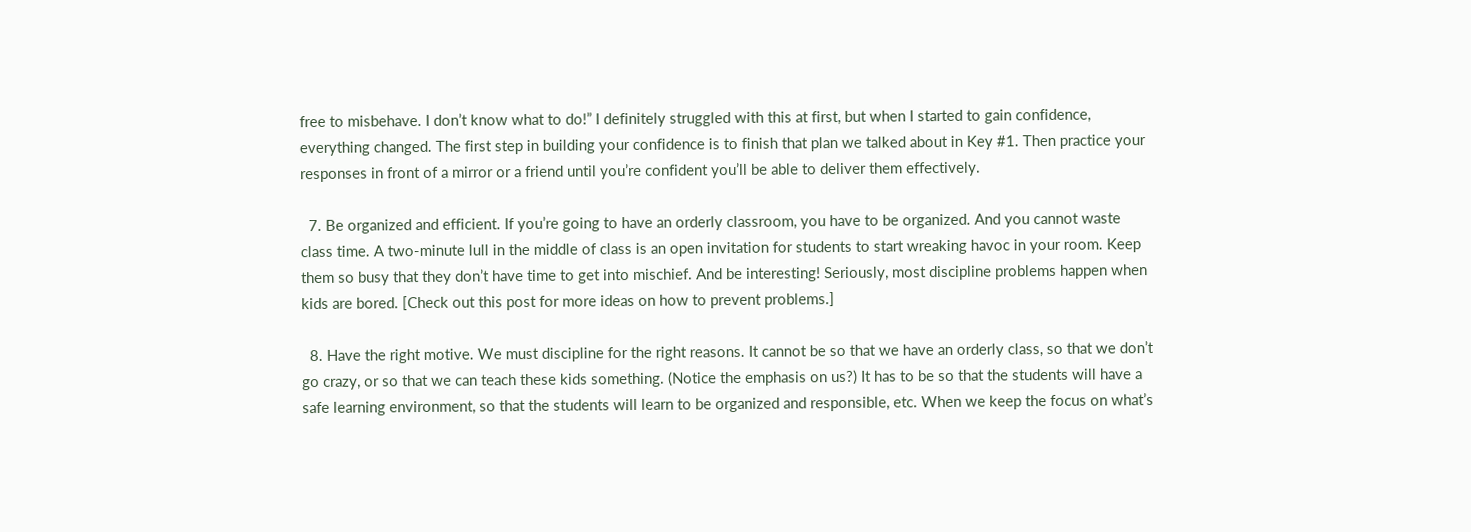free to misbehave. I don’t know what to do!” I definitely struggled with this at first, but when I started to gain confidence, everything changed. The first step in building your confidence is to finish that plan we talked about in Key #1. Then practice your responses in front of a mirror or a friend until you’re confident you’ll be able to deliver them effectively.

  7. Be organized and efficient. If you’re going to have an orderly classroom, you have to be organized. And you cannot waste class time. A two-minute lull in the middle of class is an open invitation for students to start wreaking havoc in your room. Keep them so busy that they don’t have time to get into mischief. And be interesting! Seriously, most discipline problems happen when kids are bored. [Check out this post for more ideas on how to prevent problems.]

  8. Have the right motive. We must discipline for the right reasons. It cannot be so that we have an orderly class, so that we don’t go crazy, or so that we can teach these kids something. (Notice the emphasis on us?) It has to be so that the students will have a safe learning environment, so that the students will learn to be organized and responsible, etc. When we keep the focus on what’s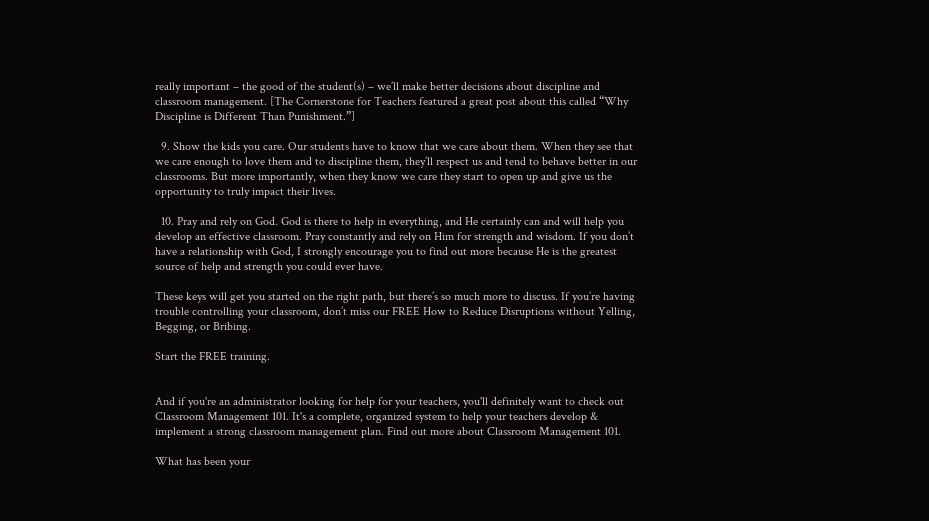really important – the good of the student(s) – we’ll make better decisions about discipline and classroom management. [The Cornerstone for Teachers featured a great post about this called “Why Discipline is Different Than Punishment.”]

  9. Show the kids you care. Our students have to know that we care about them. When they see that we care enough to love them and to discipline them, they’ll respect us and tend to behave better in our classrooms. But more importantly, when they know we care they start to open up and give us the opportunity to truly impact their lives.

  10. Pray and rely on God. God is there to help in everything, and He certainly can and will help you develop an effective classroom. Pray constantly and rely on Him for strength and wisdom. If you don’t have a relationship with God, I strongly encourage you to find out more because He is the greatest source of help and strength you could ever have.

These keys will get you started on the right path, but there’s so much more to discuss. If you’re having trouble controlling your classroom, don’t miss our FREE How to Reduce Disruptions without Yelling, Begging, or Bribing.

Start the FREE training.


And if you're an administrator looking for help for your teachers, you'll definitely want to check out Classroom Management 101. It's a complete, organized system to help your teachers develop & implement a strong classroom management plan. Find out more about Classroom Management 101.

What has been your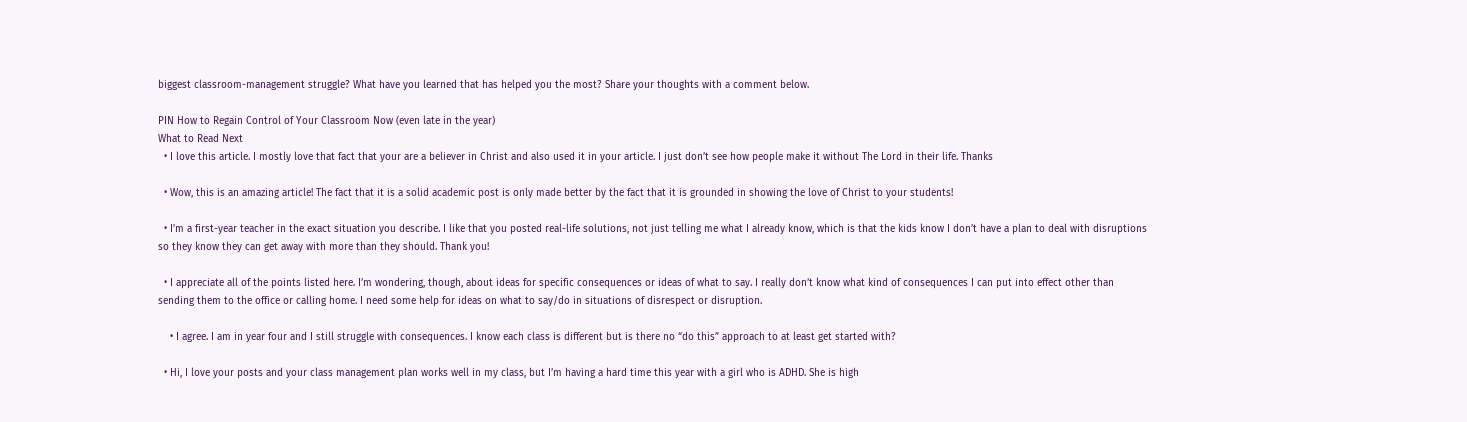biggest classroom-management struggle? What have you learned that has helped you the most? Share your thoughts with a comment below.

PIN How to Regain Control of Your Classroom Now (even late in the year)
What to Read Next
  • I love this article. I mostly love that fact that your are a believer in Christ and also used it in your article. I just don’t see how people make it without The Lord in their life. Thanks

  • Wow, this is an amazing article! The fact that it is a solid academic post is only made better by the fact that it is grounded in showing the love of Christ to your students!

  • I’m a first-year teacher in the exact situation you describe. I like that you posted real-life solutions, not just telling me what I already know, which is that the kids know I don’t have a plan to deal with disruptions so they know they can get away with more than they should. Thank you!

  • I appreciate all of the points listed here. I’m wondering, though, about ideas for specific consequences or ideas of what to say. I really don’t know what kind of consequences I can put into effect other than sending them to the office or calling home. I need some help for ideas on what to say/do in situations of disrespect or disruption.

    • I agree. I am in year four and I still struggle with consequences. I know each class is different but is there no “do this” approach to at least get started with?

  • Hi, I love your posts and your class management plan works well in my class, but I’m having a hard time this year with a girl who is ADHD. She is high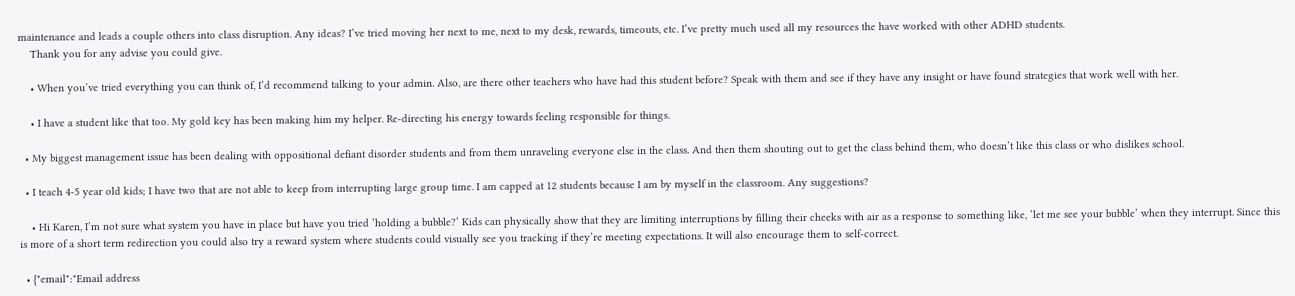maintenance and leads a couple others into class disruption. Any ideas? I’ve tried moving her next to me, next to my desk, rewards, timeouts, etc. I’ve pretty much used all my resources the have worked with other ADHD students.
    Thank you for any advise you could give.

    • When you’ve tried everything you can think of, I’d recommend talking to your admin. Also, are there other teachers who have had this student before? Speak with them and see if they have any insight or have found strategies that work well with her.

    • I have a student like that too. My gold key has been making him my helper. Re-directing his energy towards feeling responsible for things.

  • My biggest management issue has been dealing with oppositional defiant disorder students and from them unraveling everyone else in the class. And then them shouting out to get the class behind them, who doesn’t like this class or who dislikes school.

  • I teach 4-5 year old kids; I have two that are not able to keep from interrupting large group time. I am capped at 12 students because I am by myself in the classroom. Any suggestions?

    • Hi Karen, I’m not sure what system you have in place but have you tried ‘holding a bubble?’ Kids can physically show that they are limiting interruptions by filling their cheeks with air as a response to something like, ‘let me see your bubble’ when they interrupt. Since this is more of a short term redirection you could also try a reward system where students could visually see you tracking if they’re meeting expectations. It will also encourage them to self-correct.

  • {"email":"Email address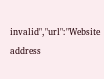invalid","url":"Website address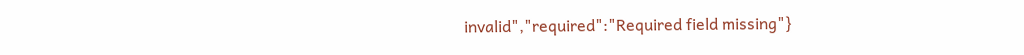invalid","required":"Required field missing"}